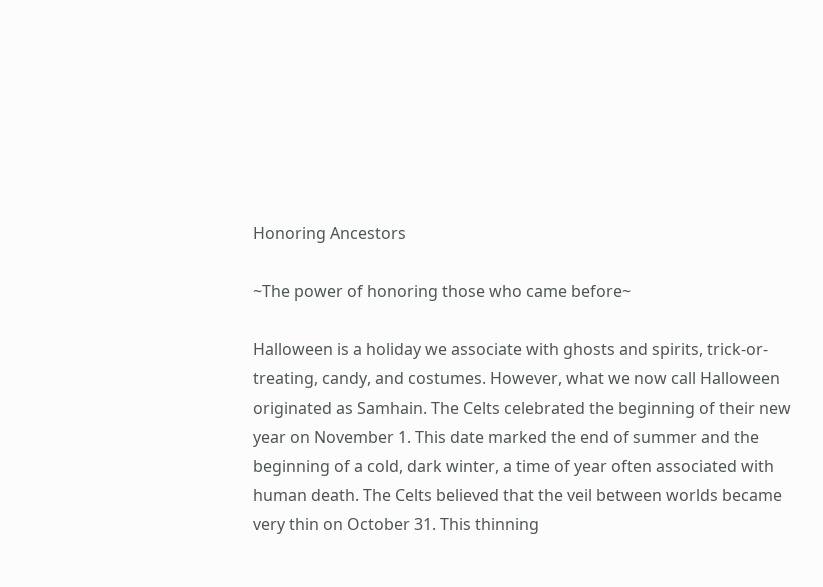Honoring Ancestors

~The power of honoring those who came before~

Halloween is a holiday we associate with ghosts and spirits, trick-or-treating, candy, and costumes. However, what we now call Halloween originated as Samhain. The Celts celebrated the beginning of their new year on November 1. This date marked the end of summer and the beginning of a cold, dark winter, a time of year often associated with human death. The Celts believed that the veil between worlds became very thin on October 31. This thinning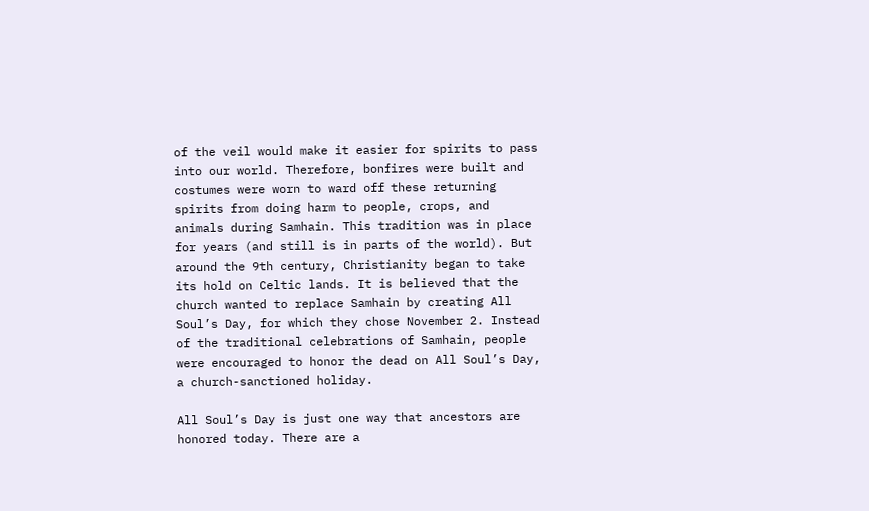of the veil would make it easier for spirits to pass into our world. Therefore, bonfires were built and costumes were worn to ward off these returning spirits from doing harm to people, crops, and animals during Samhain. This tradition was in place for years (and still is in parts of the world). But around the 9th century, Christianity began to take its hold on Celtic lands. It is believed that the church wanted to replace Samhain by creating All Soul’s Day, for which they chose November 2. Instead of the traditional celebrations of Samhain, people were encouraged to honor the dead on All Soul’s Day, a church-sanctioned holiday.

All Soul’s Day is just one way that ancestors are honored today. There are a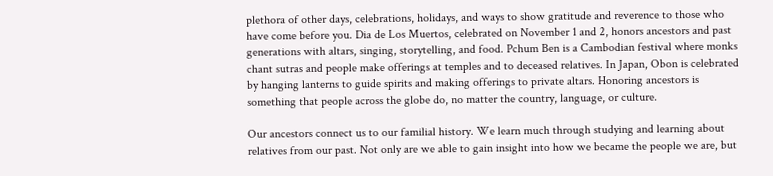plethora of other days, celebrations, holidays, and ways to show gratitude and reverence to those who have come before you. Dia de Los Muertos, celebrated on November 1 and 2, honors ancestors and past generations with altars, singing, storytelling, and food. Pchum Ben is a Cambodian festival where monks chant sutras and people make offerings at temples and to deceased relatives. In Japan, Obon is celebrated by hanging lanterns to guide spirits and making offerings to private altars. Honoring ancestors is something that people across the globe do, no matter the country, language, or culture.

Our ancestors connect us to our familial history. We learn much through studying and learning about relatives from our past. Not only are we able to gain insight into how we became the people we are, but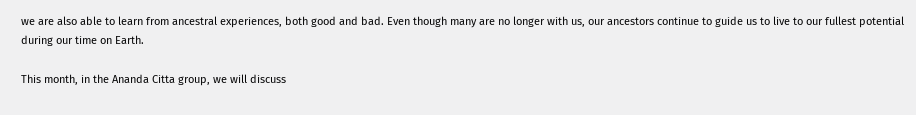we are also able to learn from ancestral experiences, both good and bad. Even though many are no longer with us, our ancestors continue to guide us to live to our fullest potential during our time on Earth.

This month, in the Ananda Citta group, we will discuss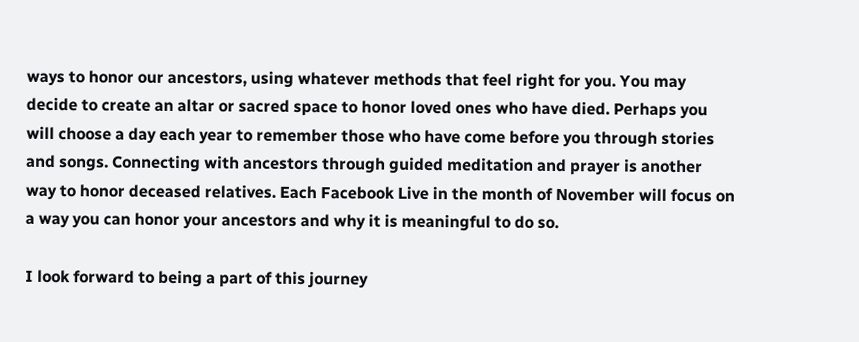ways to honor our ancestors, using whatever methods that feel right for you. You may decide to create an altar or sacred space to honor loved ones who have died. Perhaps you will choose a day each year to remember those who have come before you through stories and songs. Connecting with ancestors through guided meditation and prayer is another way to honor deceased relatives. Each Facebook Live in the month of November will focus on a way you can honor your ancestors and why it is meaningful to do so.

I look forward to being a part of this journey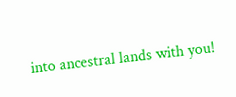into ancestral lands with you!